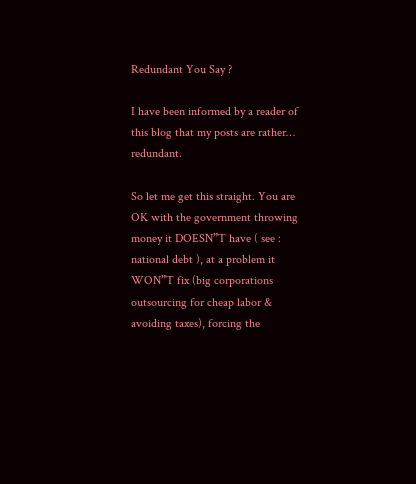Redundant You Say ?

I have been informed by a reader of this blog that my posts are rather… redundant.

So let me get this straight. You are OK with the government throwing money it DOESN”T have ( see : national debt ), at a problem it WON”T fix (big corporations outsourcing for cheap labor & avoiding taxes), forcing the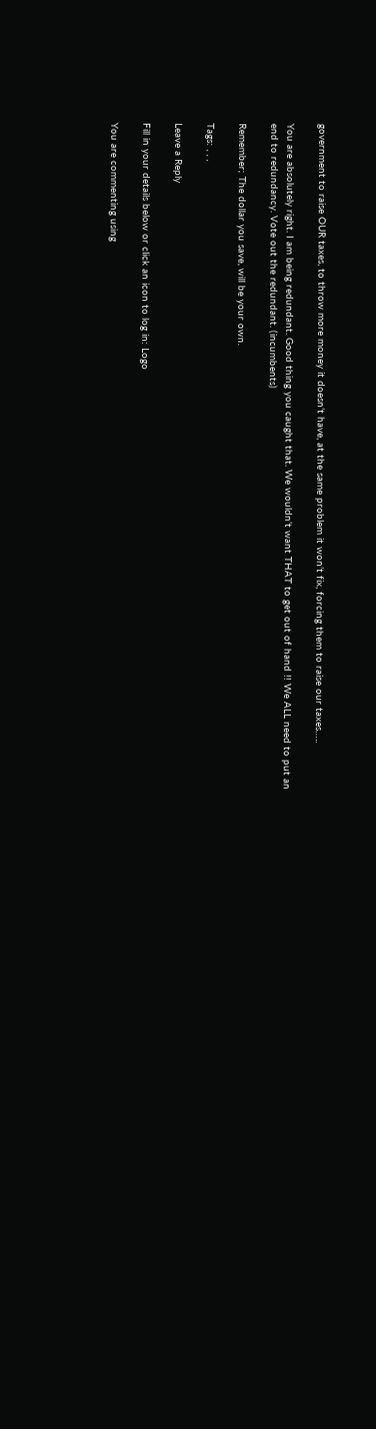government to raise OUR taxes, to throw more money it doesn’t have, at the same problem it won’t fix, forcing them to raise our taxes…..

You are absolutely right. I am being redundant. Good thing you caught that. We wouldn’t want THAT to get out of hand !! We ALL need to put an end to redundancy. Vote out the redundant. (incumbents)

Remember; The dollar you save, will be your own.

Tags: , , ,

Leave a Reply

Fill in your details below or click an icon to log in: Logo

You are commenting using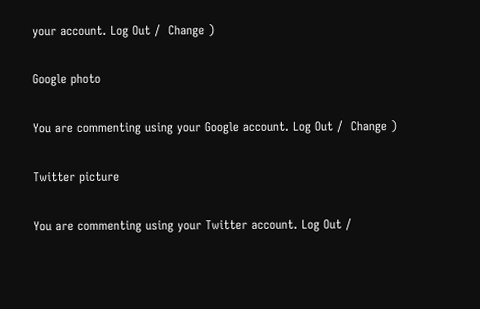your account. Log Out /  Change )

Google photo

You are commenting using your Google account. Log Out /  Change )

Twitter picture

You are commenting using your Twitter account. Log Out /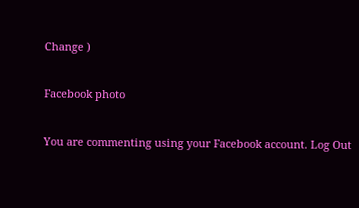Change )

Facebook photo

You are commenting using your Facebook account. Log Out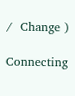/  Change )

Connecting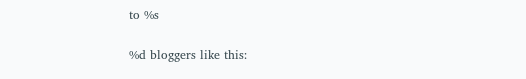to %s

%d bloggers like this: